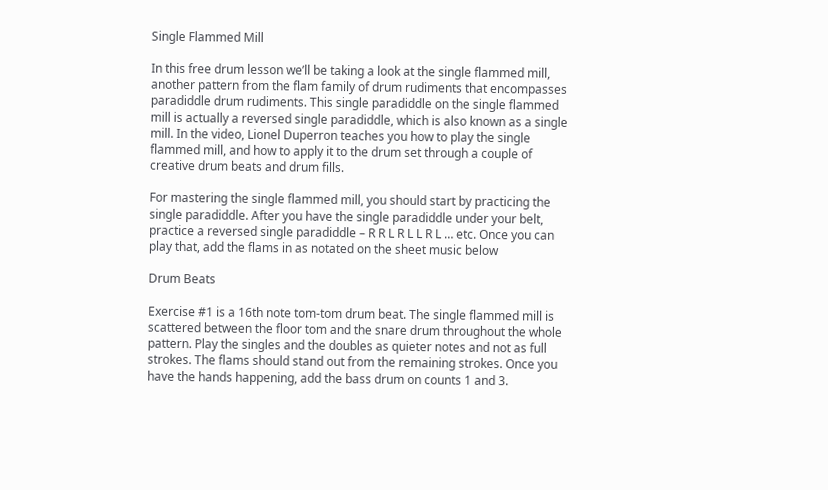Single Flammed Mill

In this free drum lesson we’ll be taking a look at the single flammed mill, another pattern from the flam family of drum rudiments that encompasses paradiddle drum rudiments. This single paradiddle on the single flammed mill is actually a reversed single paradiddle, which is also known as a single mill. In the video, Lionel Duperron teaches you how to play the single flammed mill, and how to apply it to the drum set through a couple of creative drum beats and drum fills.

For mastering the single flammed mill, you should start by practicing the single paradiddle. After you have the single paradiddle under your belt, practice a reversed single paradiddle – R R L R L L R L … etc. Once you can play that, add the flams in as notated on the sheet music below

Drum Beats

Exercise #1 is a 16th note tom-tom drum beat. The single flammed mill is scattered between the floor tom and the snare drum throughout the whole pattern. Play the singles and the doubles as quieter notes and not as full strokes. The flams should stand out from the remaining strokes. Once you have the hands happening, add the bass drum on counts 1 and 3.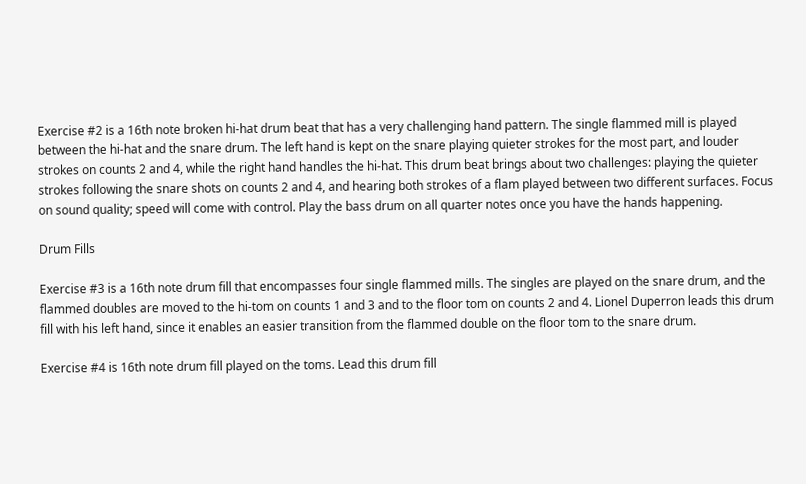Exercise #2 is a 16th note broken hi-hat drum beat that has a very challenging hand pattern. The single flammed mill is played between the hi-hat and the snare drum. The left hand is kept on the snare playing quieter strokes for the most part, and louder strokes on counts 2 and 4, while the right hand handles the hi-hat. This drum beat brings about two challenges: playing the quieter strokes following the snare shots on counts 2 and 4, and hearing both strokes of a flam played between two different surfaces. Focus on sound quality; speed will come with control. Play the bass drum on all quarter notes once you have the hands happening.

Drum Fills

Exercise #3 is a 16th note drum fill that encompasses four single flammed mills. The singles are played on the snare drum, and the flammed doubles are moved to the hi-tom on counts 1 and 3 and to the floor tom on counts 2 and 4. Lionel Duperron leads this drum fill with his left hand, since it enables an easier transition from the flammed double on the floor tom to the snare drum.

Exercise #4 is 16th note drum fill played on the toms. Lead this drum fill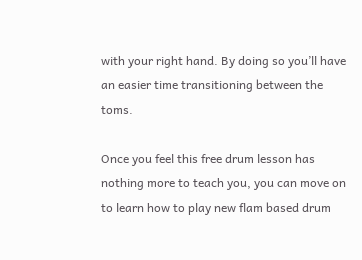with your right hand. By doing so you’ll have an easier time transitioning between the toms.

Once you feel this free drum lesson has nothing more to teach you, you can move on to learn how to play new flam based drum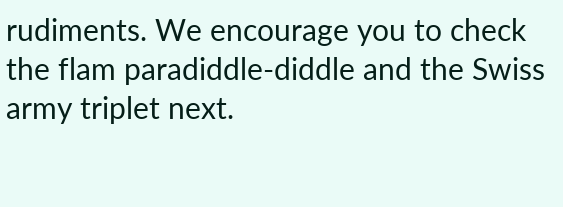rudiments. We encourage you to check the flam paradiddle-diddle and the Swiss army triplet next.